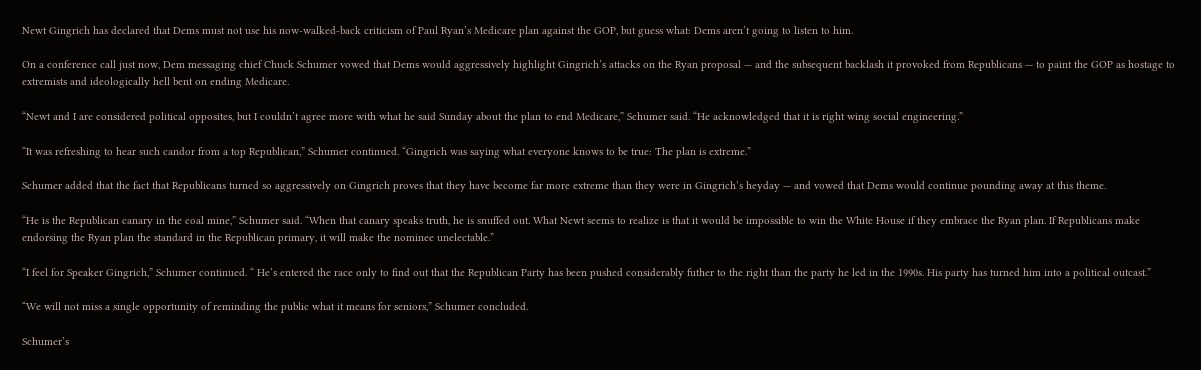Newt Gingrich has declared that Dems must not use his now-walked-back criticism of Paul Ryan’s Medicare plan against the GOP, but guess what: Dems aren’t going to listen to him.

On a conference call just now, Dem messaging chief Chuck Schumer vowed that Dems would aggressively highlight Gingrich’s attacks on the Ryan proposal — and the subsequent backlash it provoked from Republicans — to paint the GOP as hostage to extremists and ideologically hell bent on ending Medicare.

“Newt and I are considered political opposites, but I couldn’t agree more with what he said Sunday about the plan to end Medicare,” Schumer said. “He acknowledged that it is right wing social engineering.”

“It was refreshing to hear such candor from a top Republican,” Schumer continued. “Gingrich was saying what everyone knows to be true: The plan is extreme.”

Schumer added that the fact that Republicans turned so aggressively on Gingrich proves that they have become far more extreme than they were in Gingrich’s heyday — and vowed that Dems would continue pounding away at this theme.

“He is the Republican canary in the coal mine,” Schumer said. “When that canary speaks truth, he is snuffed out. What Newt seems to realize is that it would be impossible to win the White House if they embrace the Ryan plan. If Republicans make endorsing the Ryan plan the standard in the Republican primary, it will make the nominee unelectable.”

“I feel for Speaker Gingrich,” Schumer continued. “ He’s entered the race only to find out that the Republican Party has been pushed considerably futher to the right than the party he led in the 1990s. His party has turned him into a political outcast.”

“We will not miss a single opportunity of reminding the public what it means for seniors,” Schumer concluded.

Schumer’s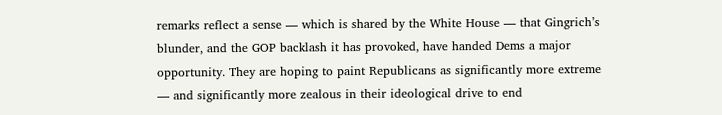remarks reflect a sense — which is shared by the White House — that Gingrich’s blunder, and the GOP backlash it has provoked, have handed Dems a major opportunity. They are hoping to paint Republicans as significantly more extreme — and significantly more zealous in their ideological drive to end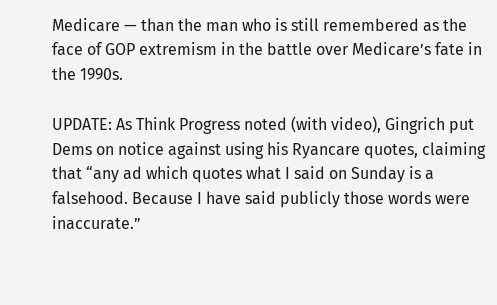Medicare — than the man who is still remembered as the face of GOP extremism in the battle over Medicare’s fate in the 1990s.

UPDATE: As Think Progress noted (with video), Gingrich put Dems on notice against using his Ryancare quotes, claiming that “any ad which quotes what I said on Sunday is a falsehood. Because I have said publicly those words were inaccurate.”